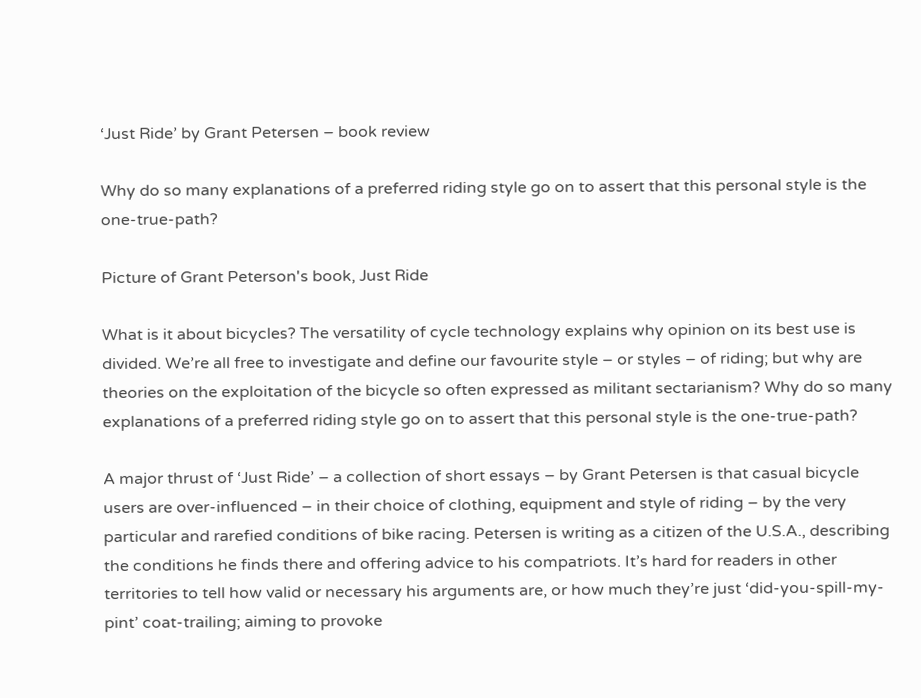‘Just Ride’ by Grant Petersen – book review

Why do so many explanations of a preferred riding style go on to assert that this personal style is the one-true-path?

Picture of Grant Peterson's book, Just Ride

What is it about bicycles? The versatility of cycle technology explains why opinion on its best use is divided. We’re all free to investigate and define our favourite style – or styles – of riding; but why are theories on the exploitation of the bicycle so often expressed as militant sectarianism? Why do so many explanations of a preferred riding style go on to assert that this personal style is the one-true-path?

A major thrust of ‘Just Ride’ – a collection of short essays – by Grant Petersen is that casual bicycle users are over-influenced – in their choice of clothing, equipment and style of riding – by the very particular and rarefied conditions of bike racing. Petersen is writing as a citizen of the U.S.A., describing the conditions he finds there and offering advice to his compatriots. It’s hard for readers in other territories to tell how valid or necessary his arguments are, or how much they’re just ‘did-you-spill-my-pint’ coat-trailing; aiming to provoke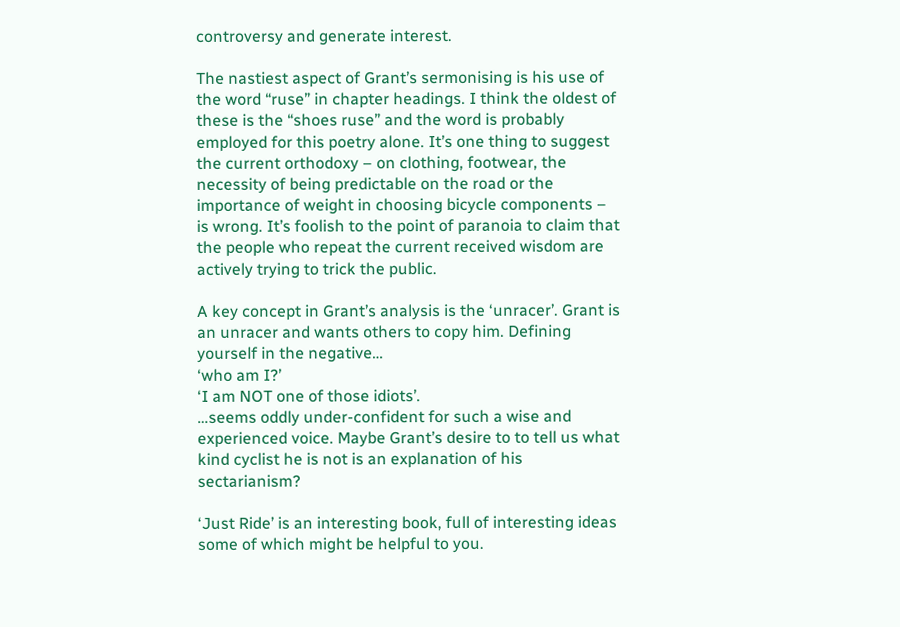controversy and generate interest.

The nastiest aspect of Grant’s sermonising is his use of the word “ruse” in chapter headings. I think the oldest of these is the “shoes ruse” and the word is probably employed for this poetry alone. It’s one thing to suggest the current orthodoxy – on clothing, footwear, the necessity of being predictable on the road or the importance of weight in choosing bicycle components – is wrong. It’s foolish to the point of paranoia to claim that the people who repeat the current received wisdom are actively trying to trick the public.

A key concept in Grant’s analysis is the ‘unracer’. Grant is an unracer and wants others to copy him. Defining yourself in the negative…
‘who am I?’
‘I am NOT one of those idiots’.
…seems oddly under-confident for such a wise and experienced voice. Maybe Grant’s desire to to tell us what kind cyclist he is not is an explanation of his sectarianism?

‘Just Ride’ is an interesting book, full of interesting ideas some of which might be helpful to you.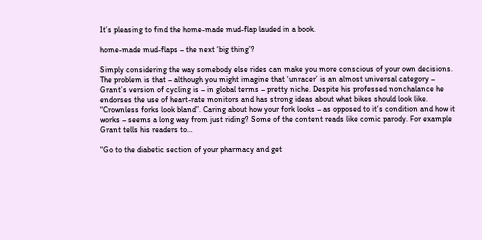It’s pleasing to find the home-made mud-flap lauded in a book.

home-made mud-flaps – the next ‘big thing’?

Simply considering the way somebody else rides can make you more conscious of your own decisions. The problem is that – although you might imagine that ‘unracer’ is an almost universal category – Grant’s version of cycling is – in global terms – pretty niche. Despite his professed nonchalance he endorses the use of heart-rate monitors and has strong ideas about what bikes should look like. “Crownless forks look bland”. Caring about how your fork looks – as opposed to it’s condition and how it works – seems a long way from just riding? Some of the content reads like comic parody. For example Grant tells his readers to…

“Go to the diabetic section of your pharmacy and get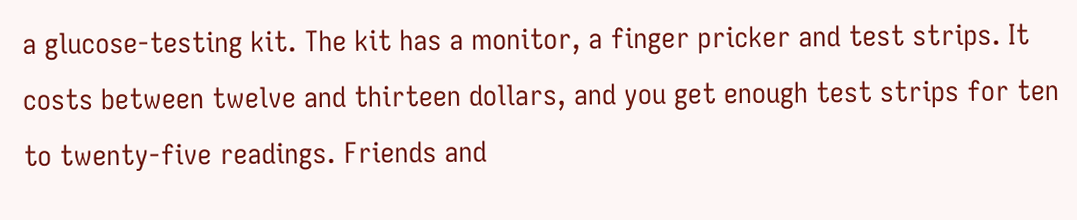a glucose-testing kit. The kit has a monitor, a finger pricker and test strips. It costs between twelve and thirteen dollars, and you get enough test strips for ten to twenty-five readings. Friends and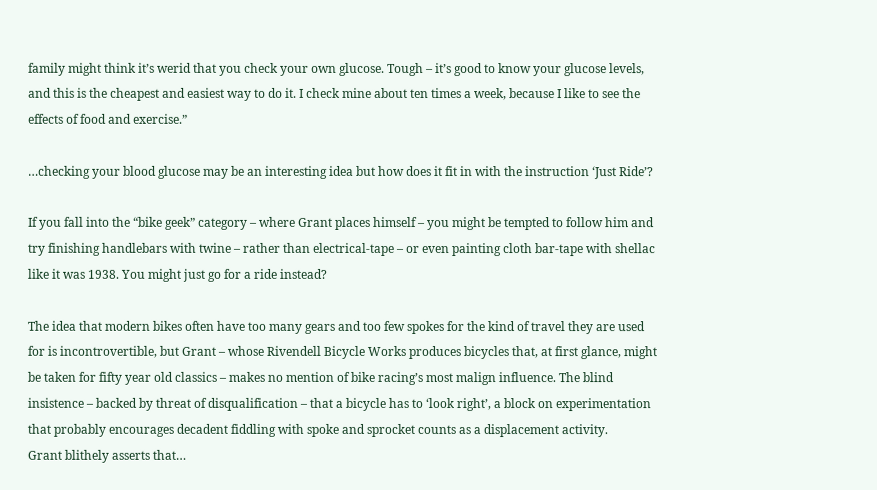family might think it’s werid that you check your own glucose. Tough – it’s good to know your glucose levels, and this is the cheapest and easiest way to do it. I check mine about ten times a week, because I like to see the effects of food and exercise.”

…checking your blood glucose may be an interesting idea but how does it fit in with the instruction ‘Just Ride’?

If you fall into the “bike geek” category – where Grant places himself – you might be tempted to follow him and try finishing handlebars with twine – rather than electrical-tape – or even painting cloth bar-tape with shellac like it was 1938. You might just go for a ride instead?

The idea that modern bikes often have too many gears and too few spokes for the kind of travel they are used for is incontrovertible, but Grant – whose Rivendell Bicycle Works produces bicycles that, at first glance, might be taken for fifty year old classics – makes no mention of bike racing’s most malign influence. The blind insistence – backed by threat of disqualification – that a bicycle has to ‘look right’, a block on experimentation that probably encourages decadent fiddling with spoke and sprocket counts as a displacement activity.
Grant blithely asserts that…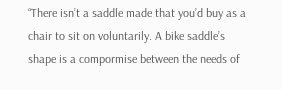“There isn’t a saddle made that you’d buy as a chair to sit on voluntarily. A bike saddle’s shape is a compormise between the needs of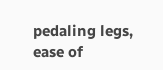pedaling legs, ease of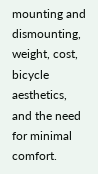mounting and dismounting, weight, cost, bicycle aesthetics, and the need for minimal comfort.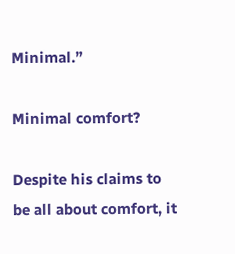Minimal.”

Minimal comfort?

Despite his claims to be all about comfort, it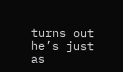turns out he’s just as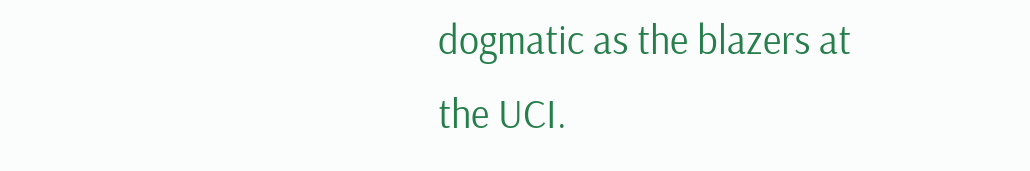dogmatic as the blazers at the UCI.